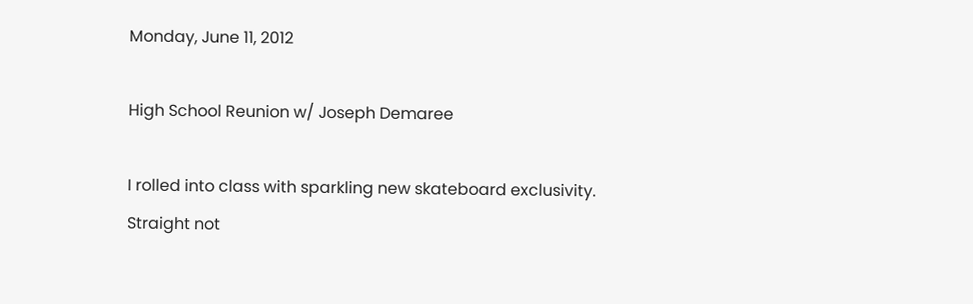Monday, June 11, 2012

High School Reunion w/ Joseph Demaree

I rolled into class with sparkling new skateboard exclusivity. Straight not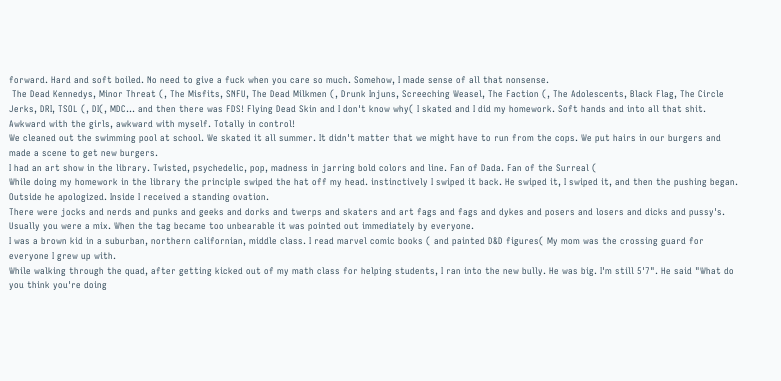forward. Hard and soft boiled. No need to give a fuck when you care so much. Somehow, I made sense of all that nonsense.
 The Dead Kennedys, Minor Threat (, The Misfits, SNFU, The Dead Milkmen (, Drunk Injuns, Screeching Weasel, The Faction (, The Adolescents, Black Flag, The Circle Jerks, DRI, TSOL (, DI(, MDC… and then there was FDS! Flying Dead Skin and I don't know why( I skated and I did my homework. Soft hands and into all that shit. Awkward with the girls, awkward with myself. Totally in control!
We cleaned out the swimming pool at school. We skated it all summer. It didn't matter that we might have to run from the cops. We put hairs in our burgers and made a scene to get new burgers.
I had an art show in the library. Twisted, psychedelic, pop, madness in jarring bold colors and line. Fan of Dada. Fan of the Surreal (
While doing my homework in the library the principle swiped the hat off my head. instinctively I swiped it back. He swiped it, I swiped it, and then the pushing began. Outside he apologized. Inside I received a standing ovation.
There were jocks and nerds and punks and geeks and dorks and twerps and skaters and art fags and fags and dykes and posers and losers and dicks and pussy's. Usually you were a mix. When the tag became too unbearable it was pointed out immediately by everyone.
I was a brown kid in a suburban, northern californian, middle class. I read marvel comic books ( and painted D&D figures( My mom was the crossing guard for everyone I grew up with.
While walking through the quad, after getting kicked out of my math class for helping students, I ran into the new bully. He was big. I'm still 5'7". He said "What do you think you're doing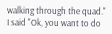walking through the quad." I said "Ok, you want to do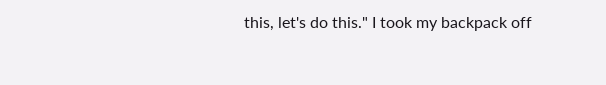this, let's do this." I took my backpack off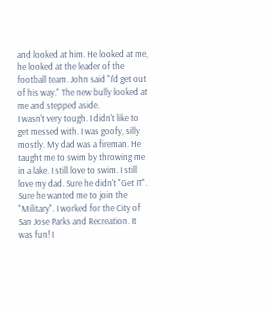and looked at him. He looked at me, he looked at the leader of the football team. John said "I'd get out of his way." The new bully looked at me and stepped aside.
I wasn't very tough. I didn't like to get messed with. I was goofy, silly mostly. My dad was a fireman. He taught me to swim by throwing me in a lake. I still love to swim. I still love my dad. Sure he didn't "Get IT". Sure he wanted me to join the "Military". I worked for the City of San Jose Parks and Recreation. It was fun! I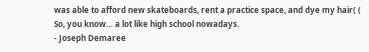was able to afford new skateboards, rent a practice space, and dye my hair( (
So, you know… a lot like high school nowadays.
- Joseph Demaree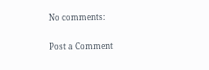No comments:

Post a Comment